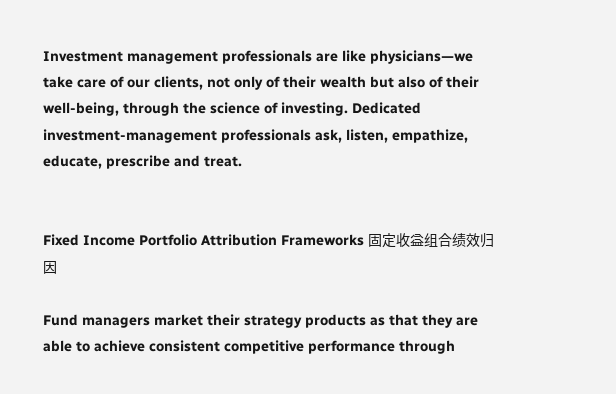Investment management professionals are like physicians—we take care of our clients, not only of their wealth but also of their well-being, through the science of investing. Dedicated investment-management professionals ask, listen, empathize, educate, prescribe and treat.


Fixed Income Portfolio Attribution Frameworks 固定收益组合绩效归因

Fund managers market their strategy products as that they are able to achieve consistent competitive performance through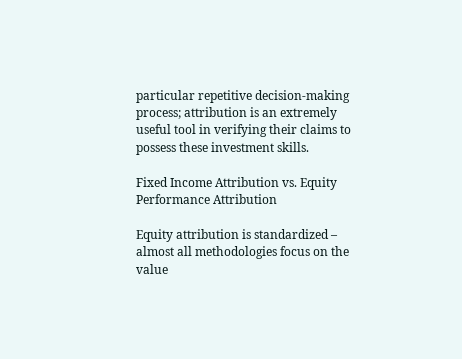particular repetitive decision-making process; attribution is an extremely useful tool in verifying their claims to possess these investment skills.

Fixed Income Attribution vs. Equity Performance Attribution

Equity attribution is standardized – almost all methodologies focus on the value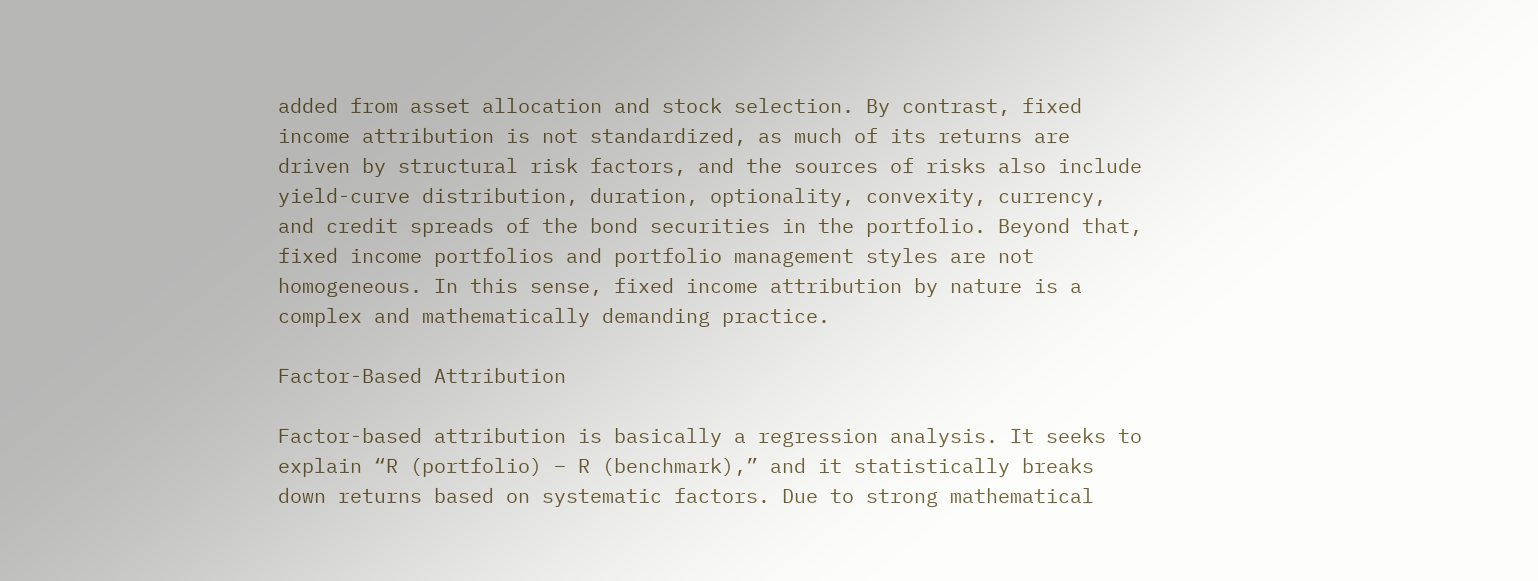added from asset allocation and stock selection. By contrast, fixed income attribution is not standardized, as much of its returns are driven by structural risk factors, and the sources of risks also include yield-curve distribution, duration, optionality, convexity, currency, and credit spreads of the bond securities in the portfolio. Beyond that, fixed income portfolios and portfolio management styles are not homogeneous. In this sense, fixed income attribution by nature is a complex and mathematically demanding practice.

Factor-Based Attribution

Factor-based attribution is basically a regression analysis. It seeks to explain “R (portfolio) – R (benchmark),” and it statistically breaks down returns based on systematic factors. Due to strong mathematical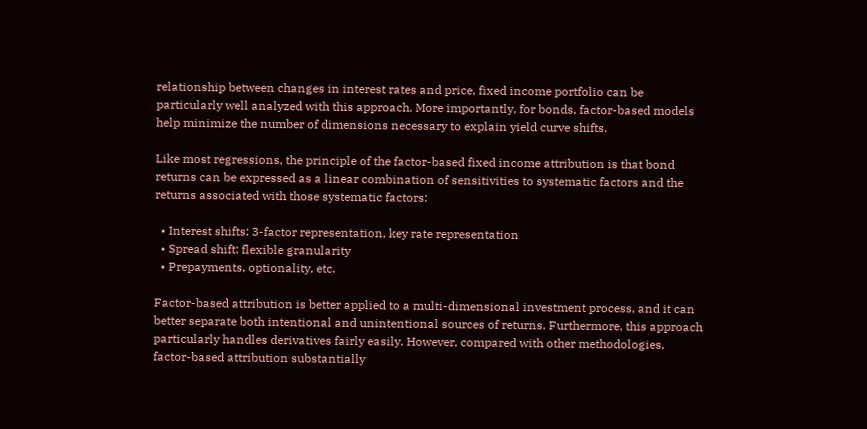relationship between changes in interest rates and price, fixed income portfolio can be particularly well analyzed with this approach. More importantly, for bonds, factor-based models help minimize the number of dimensions necessary to explain yield curve shifts.

Like most regressions, the principle of the factor-based fixed income attribution is that bond returns can be expressed as a linear combination of sensitivities to systematic factors and the returns associated with those systematic factors:

  • Interest shifts: 3-factor representation, key rate representation
  • Spread shift: flexible granularity
  • Prepayments, optionality, etc.

Factor-based attribution is better applied to a multi-dimensional investment process, and it can better separate both intentional and unintentional sources of returns. Furthermore, this approach particularly handles derivatives fairly easily. However, compared with other methodologies, factor-based attribution substantially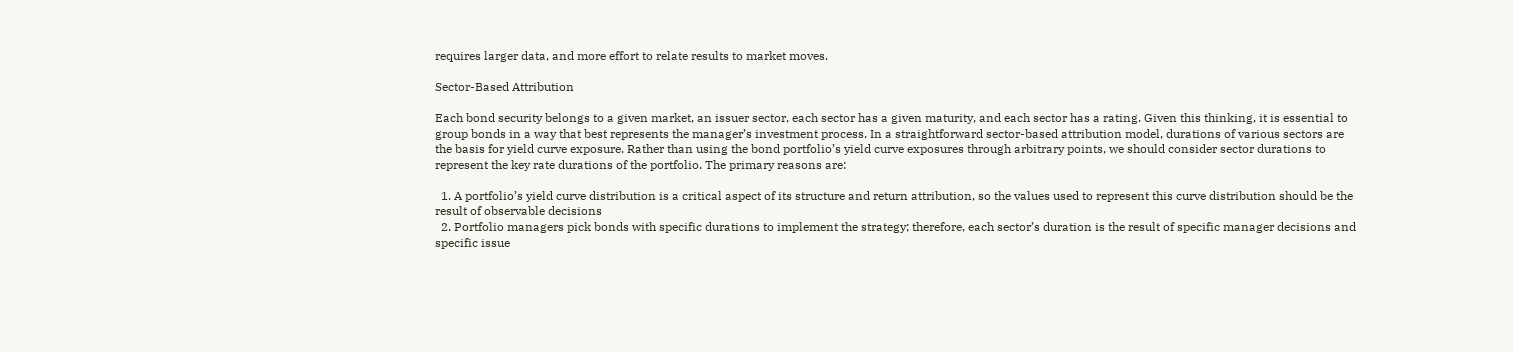requires larger data, and more effort to relate results to market moves.

Sector-Based Attribution

Each bond security belongs to a given market, an issuer sector, each sector has a given maturity, and each sector has a rating. Given this thinking, it is essential to group bonds in a way that best represents the manager’s investment process. In a straightforward sector-based attribution model, durations of various sectors are the basis for yield curve exposure. Rather than using the bond portfolio’s yield curve exposures through arbitrary points, we should consider sector durations to represent the key rate durations of the portfolio. The primary reasons are:

  1. A portfolio’s yield curve distribution is a critical aspect of its structure and return attribution, so the values used to represent this curve distribution should be the result of observable decisions
  2. Portfolio managers pick bonds with specific durations to implement the strategy; therefore, each sector’s duration is the result of specific manager decisions and specific issue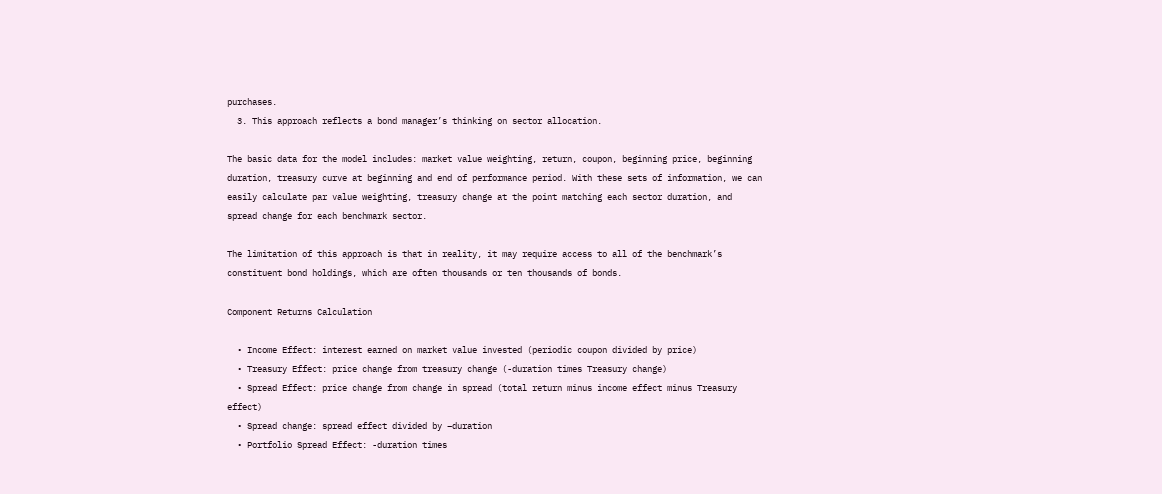purchases.
  3. This approach reflects a bond manager’s thinking on sector allocation.

The basic data for the model includes: market value weighting, return, coupon, beginning price, beginning duration, treasury curve at beginning and end of performance period. With these sets of information, we can easily calculate par value weighting, treasury change at the point matching each sector duration, and spread change for each benchmark sector.

The limitation of this approach is that in reality, it may require access to all of the benchmark’s constituent bond holdings, which are often thousands or ten thousands of bonds.

Component Returns Calculation

  • Income Effect: interest earned on market value invested (periodic coupon divided by price)
  • Treasury Effect: price change from treasury change (-duration times Treasury change)
  • Spread Effect: price change from change in spread (total return minus income effect minus Treasury effect)
  • Spread change: spread effect divided by –duration
  • Portfolio Spread Effect: -duration times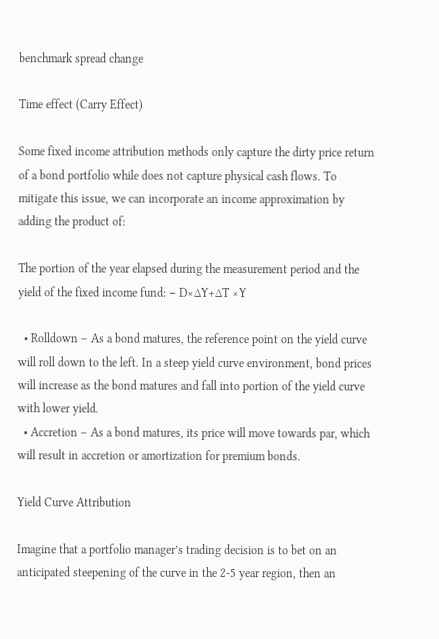benchmark spread change

Time effect (Carry Effect)

Some fixed income attribution methods only capture the dirty price return of a bond portfolio while does not capture physical cash flows. To mitigate this issue, we can incorporate an income approximation by adding the product of:

The portion of the year elapsed during the measurement period and the yield of the fixed income fund: − D×∆Y+∆T ×Y

  • Rolldown – As a bond matures, the reference point on the yield curve will roll down to the left. In a steep yield curve environment, bond prices will increase as the bond matures and fall into portion of the yield curve with lower yield.
  • Accretion – As a bond matures, its price will move towards par, which will result in accretion or amortization for premium bonds.

Yield Curve Attribution

Imagine that a portfolio manager’s trading decision is to bet on an anticipated steepening of the curve in the 2-5 year region, then an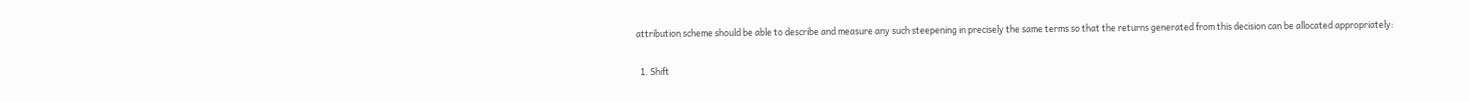attribution scheme should be able to describe and measure any such steepening in precisely the same terms so that the returns generated from this decision can be allocated appropriately:

  1. Shift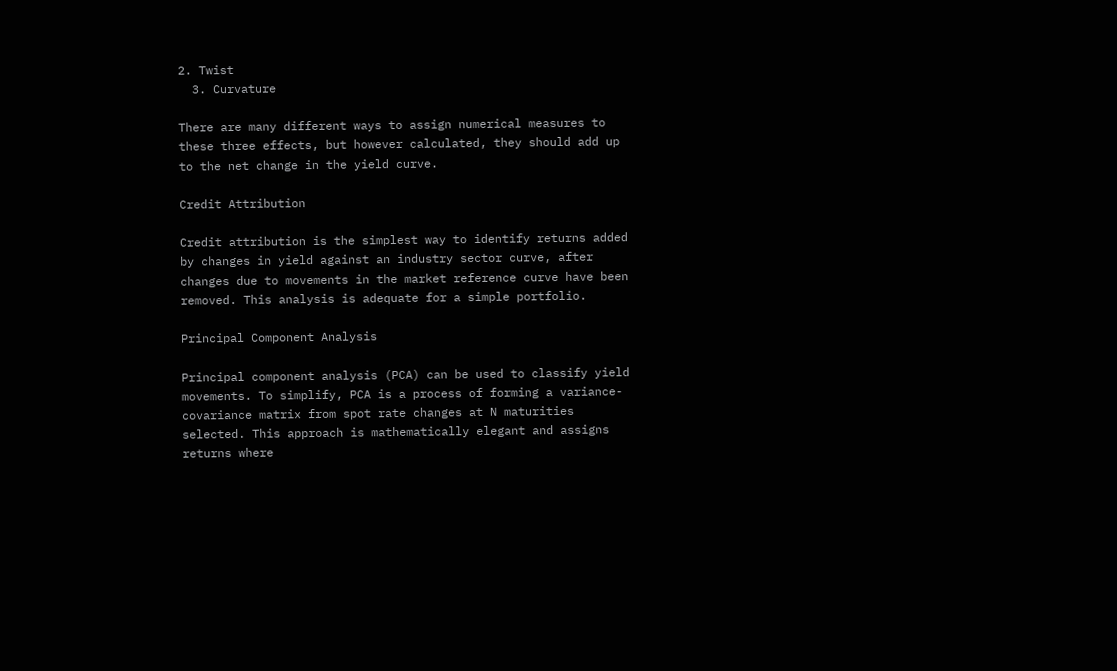2. Twist
  3. Curvature

There are many different ways to assign numerical measures to these three effects, but however calculated, they should add up to the net change in the yield curve.

Credit Attribution

Credit attribution is the simplest way to identify returns added by changes in yield against an industry sector curve, after changes due to movements in the market reference curve have been removed. This analysis is adequate for a simple portfolio.

Principal Component Analysis

Principal component analysis (PCA) can be used to classify yield movements. To simplify, PCA is a process of forming a variance-covariance matrix from spot rate changes at N maturities selected. This approach is mathematically elegant and assigns returns where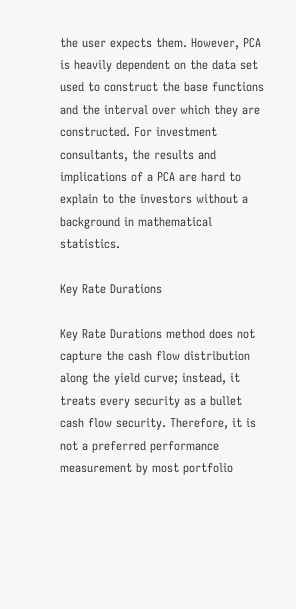the user expects them. However, PCA is heavily dependent on the data set used to construct the base functions and the interval over which they are constructed. For investment consultants, the results and implications of a PCA are hard to explain to the investors without a background in mathematical statistics.

Key Rate Durations

Key Rate Durations method does not capture the cash flow distribution along the yield curve; instead, it treats every security as a bullet cash flow security. Therefore, it is not a preferred performance measurement by most portfolio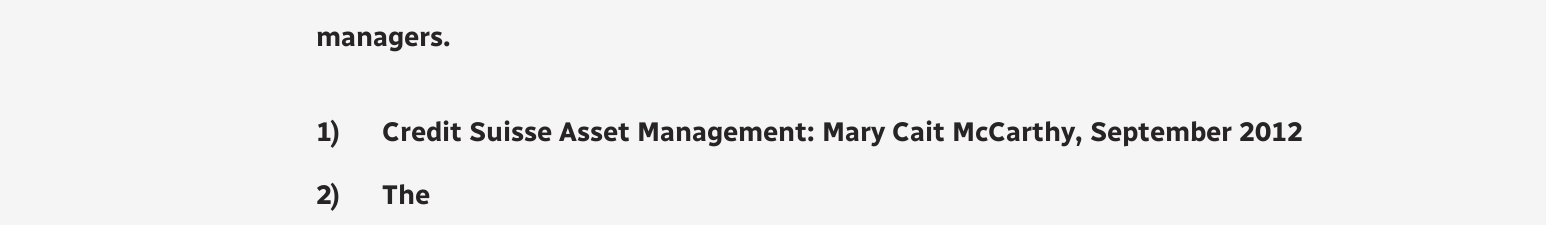managers.


1)      Credit Suisse Asset Management: Mary Cait McCarthy, September 2012

2)      The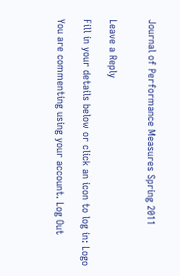Journal of Performance Measures Spring 2011


Leave a Reply

Fill in your details below or click an icon to log in: Logo

You are commenting using your account. Log Out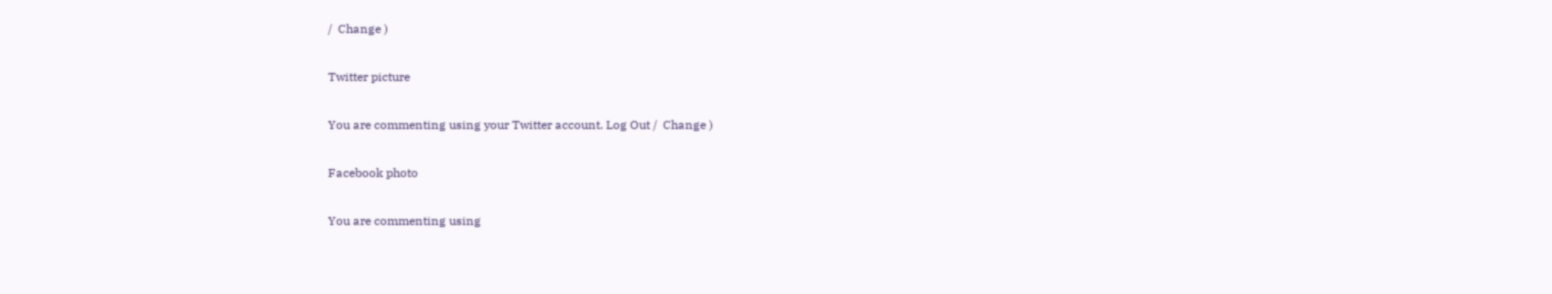/  Change )

Twitter picture

You are commenting using your Twitter account. Log Out /  Change )

Facebook photo

You are commenting using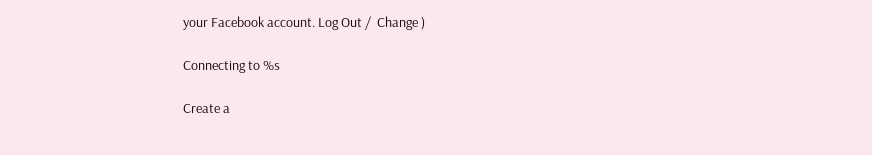your Facebook account. Log Out /  Change )

Connecting to %s

Create a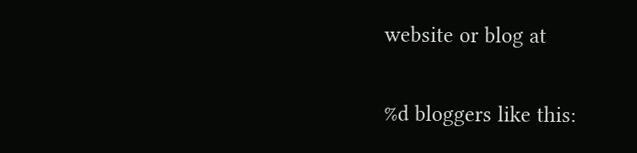website or blog at

%d bloggers like this: